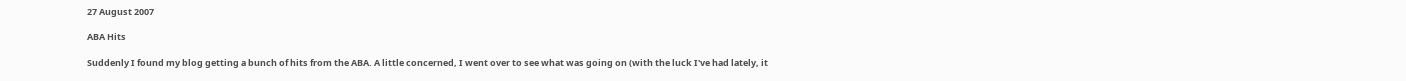27 August 2007

ABA Hits

Suddenly I found my blog getting a bunch of hits from the ABA. A little concerned, I went over to see what was going on (with the luck I've had lately, it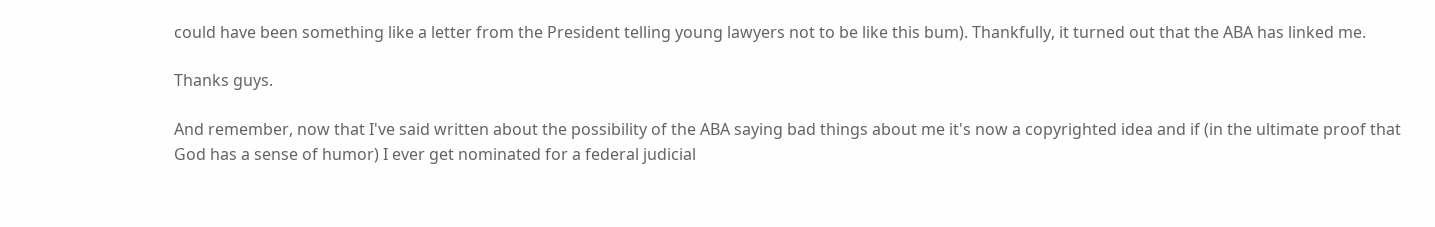could have been something like a letter from the President telling young lawyers not to be like this bum). Thankfully, it turned out that the ABA has linked me.

Thanks guys.

And remember, now that I've said written about the possibility of the ABA saying bad things about me it's now a copyrighted idea and if (in the ultimate proof that God has a sense of humor) I ever get nominated for a federal judicial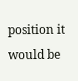position it would be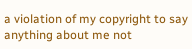a violation of my copyright to say anything about me not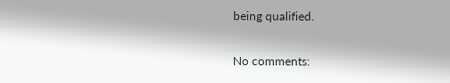being qualified.

No comments: